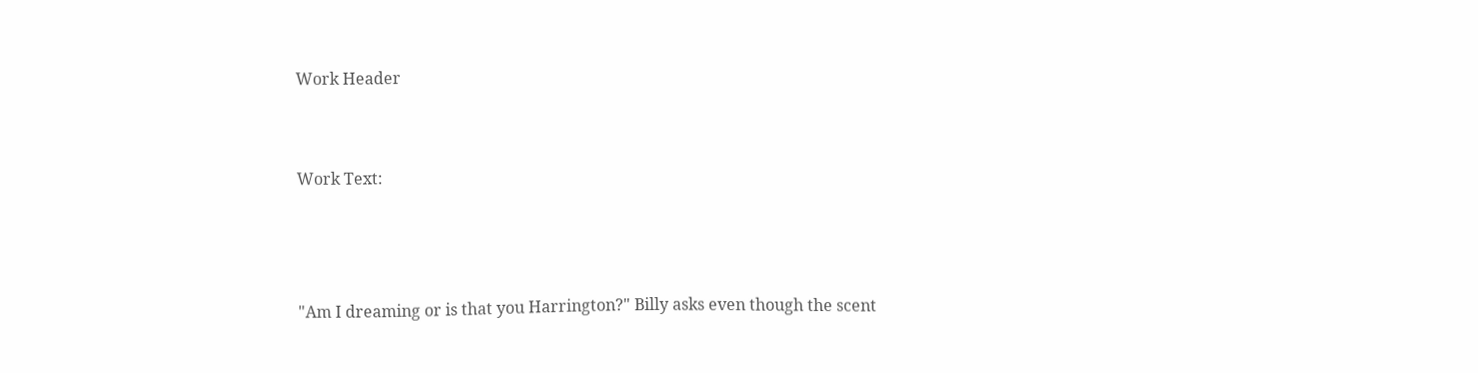Work Header


Work Text:



"Am I dreaming or is that you Harrington?" Billy asks even though the scent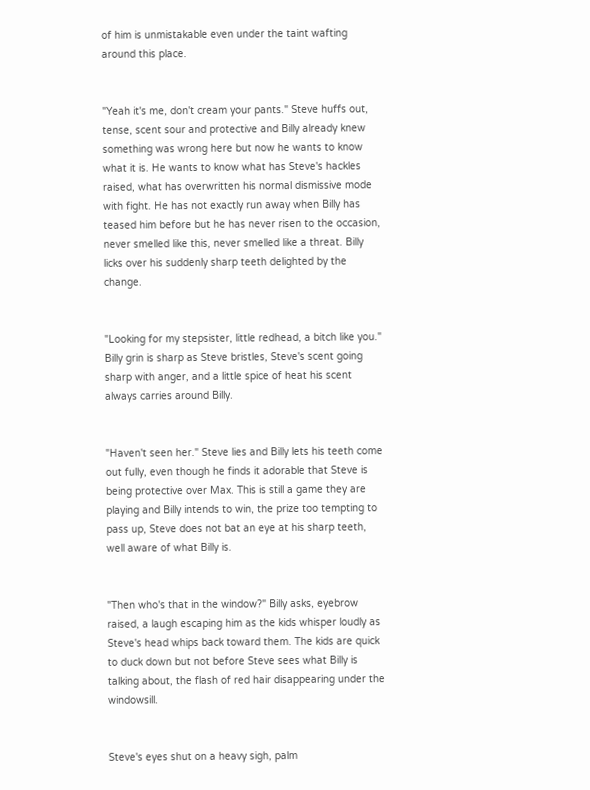of him is unmistakable even under the taint wafting around this place.


"Yeah it's me, don't cream your pants." Steve huffs out, tense, scent sour and protective and Billy already knew something was wrong here but now he wants to know what it is. He wants to know what has Steve's hackles raised, what has overwritten his normal dismissive mode with fight. He has not exactly run away when Billy has teased him before but he has never risen to the occasion, never smelled like this, never smelled like a threat. Billy licks over his suddenly sharp teeth delighted by the change.


"Looking for my stepsister, little redhead, a bitch like you." Billy grin is sharp as Steve bristles, Steve's scent going sharp with anger, and a little spice of heat his scent always carries around Billy.


"Haven't seen her." Steve lies and Billy lets his teeth come out fully, even though he finds it adorable that Steve is being protective over Max. This is still a game they are playing and Billy intends to win, the prize too tempting to pass up, Steve does not bat an eye at his sharp teeth, well aware of what Billy is.


"Then who's that in the window?" Billy asks, eyebrow raised, a laugh escaping him as the kids whisper loudly as Steve's head whips back toward them. The kids are quick to duck down but not before Steve sees what Billy is talking about, the flash of red hair disappearing under the windowsill.


Steve's eyes shut on a heavy sigh, palm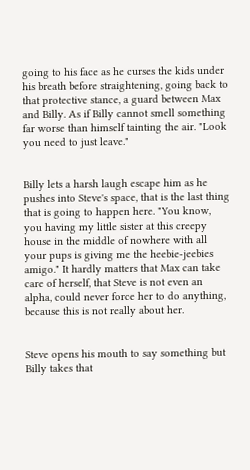going to his face as he curses the kids under his breath before straightening, going back to that protective stance, a guard between Max and Billy. As if Billy cannot smell something far worse than himself tainting the air. "Look you need to just leave."


Billy lets a harsh laugh escape him as he pushes into Steve's space, that is the last thing that is going to happen here. "You know, you having my little sister at this creepy house in the middle of nowhere with all your pups is giving me the heebie-jeebies amigo." It hardly matters that Max can take care of herself, that Steve is not even an alpha, could never force her to do anything, because this is not really about her.


Steve opens his mouth to say something but Billy takes that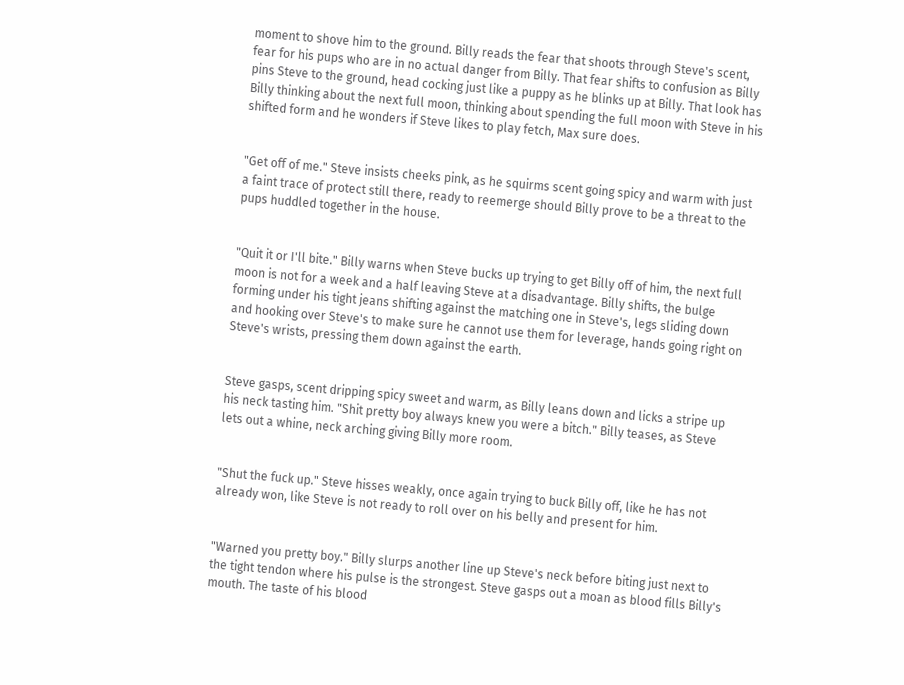moment to shove him to the ground. Billy reads the fear that shoots through Steve's scent, fear for his pups who are in no actual danger from Billy. That fear shifts to confusion as Billy pins Steve to the ground, head cocking just like a puppy as he blinks up at Billy. That look has Billy thinking about the next full moon, thinking about spending the full moon with Steve in his shifted form and he wonders if Steve likes to play fetch, Max sure does.


"Get off of me." Steve insists cheeks pink, as he squirms scent going spicy and warm with just a faint trace of protect still there, ready to reemerge should Billy prove to be a threat to the pups huddled together in the house.


"Quit it or I'll bite." Billy warns when Steve bucks up trying to get Billy off of him, the next full moon is not for a week and a half leaving Steve at a disadvantage. Billy shifts, the bulge forming under his tight jeans shifting against the matching one in Steve's, legs sliding down and hooking over Steve's to make sure he cannot use them for leverage, hands going right on Steve's wrists, pressing them down against the earth.


Steve gasps, scent dripping spicy sweet and warm, as Billy leans down and licks a stripe up his neck tasting him. "Shit pretty boy always knew you were a bitch." Billy teases, as Steve lets out a whine, neck arching giving Billy more room.


"Shut the fuck up." Steve hisses weakly, once again trying to buck Billy off, like he has not already won, like Steve is not ready to roll over on his belly and present for him.


"Warned you pretty boy." Billy slurps another line up Steve's neck before biting just next to the tight tendon where his pulse is the strongest. Steve gasps out a moan as blood fills Billy's mouth. The taste of his blood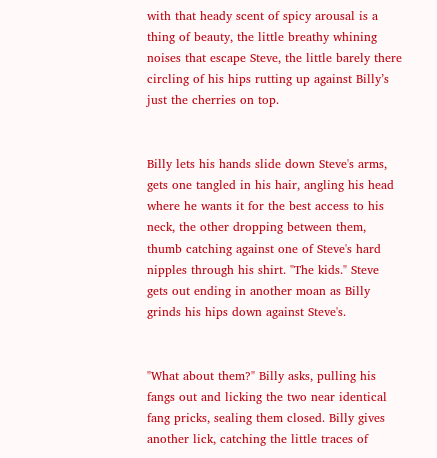with that heady scent of spicy arousal is a thing of beauty, the little breathy whining noises that escape Steve, the little barely there circling of his hips rutting up against Billy’s just the cherries on top.


Billy lets his hands slide down Steve's arms, gets one tangled in his hair, angling his head where he wants it for the best access to his neck, the other dropping between them, thumb catching against one of Steve's hard nipples through his shirt. "The kids." Steve gets out ending in another moan as Billy grinds his hips down against Steve's.


"What about them?" Billy asks, pulling his fangs out and licking the two near identical fang pricks, sealing them closed. Billy gives another lick, catching the little traces of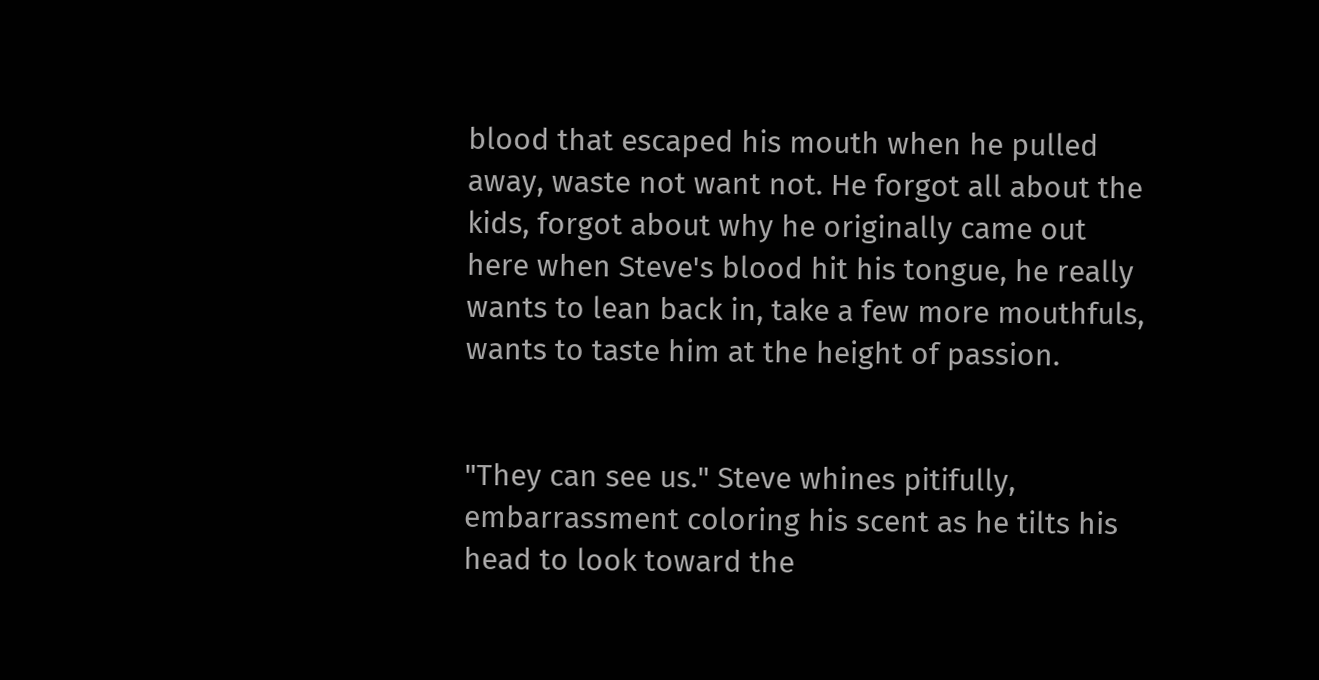blood that escaped his mouth when he pulled away, waste not want not. He forgot all about the kids, forgot about why he originally came out here when Steve's blood hit his tongue, he really wants to lean back in, take a few more mouthfuls, wants to taste him at the height of passion.


"They can see us." Steve whines pitifully, embarrassment coloring his scent as he tilts his head to look toward the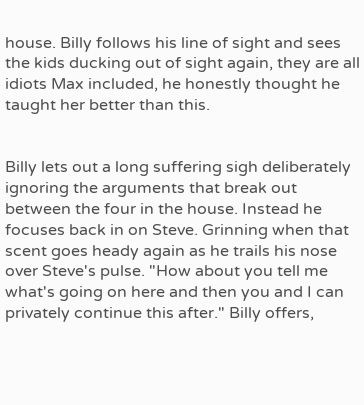house. Billy follows his line of sight and sees the kids ducking out of sight again, they are all idiots Max included, he honestly thought he taught her better than this.


Billy lets out a long suffering sigh deliberately ignoring the arguments that break out between the four in the house. Instead he focuses back in on Steve. Grinning when that scent goes heady again as he trails his nose over Steve's pulse. "How about you tell me what's going on here and then you and I can privately continue this after." Billy offers,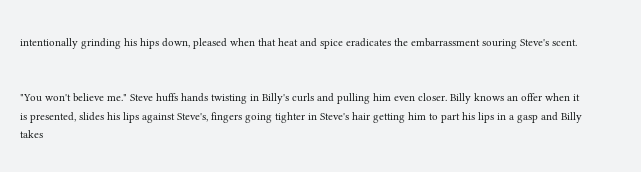intentionally grinding his hips down, pleased when that heat and spice eradicates the embarrassment souring Steve's scent.


"You won't believe me." Steve huffs hands twisting in Billy's curls and pulling him even closer. Billy knows an offer when it is presented, slides his lips against Steve's, fingers going tighter in Steve's hair getting him to part his lips in a gasp and Billy takes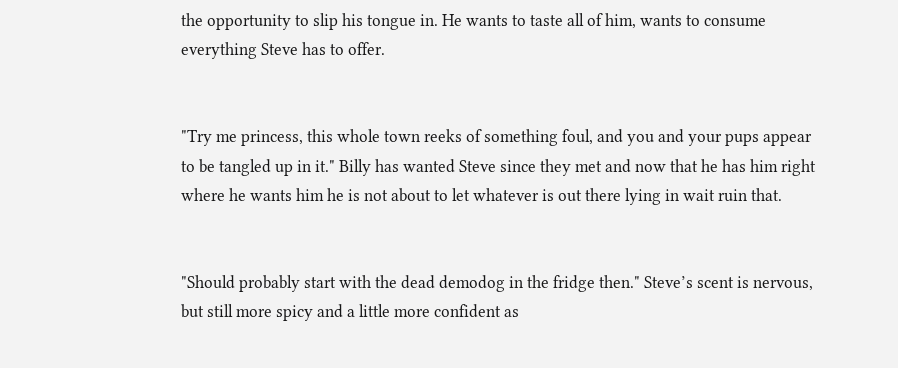the opportunity to slip his tongue in. He wants to taste all of him, wants to consume everything Steve has to offer.


"Try me princess, this whole town reeks of something foul, and you and your pups appear to be tangled up in it." Billy has wanted Steve since they met and now that he has him right where he wants him he is not about to let whatever is out there lying in wait ruin that.


"Should probably start with the dead demodog in the fridge then." Steve’s scent is nervous, but still more spicy and a little more confident as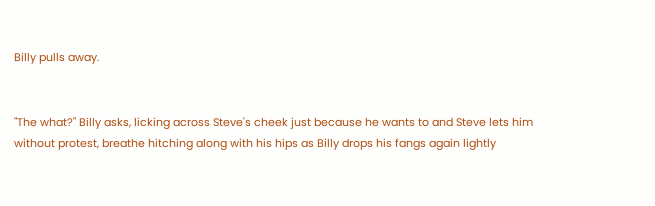Billy pulls away.


"The what?" Billy asks, licking across Steve's cheek just because he wants to and Steve lets him without protest, breathe hitching along with his hips as Billy drops his fangs again lightly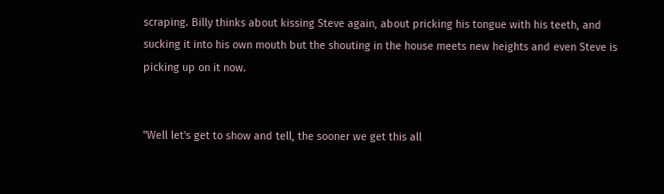scraping. Billy thinks about kissing Steve again, about pricking his tongue with his teeth, and sucking it into his own mouth but the shouting in the house meets new heights and even Steve is picking up on it now.


"Well let's get to show and tell, the sooner we get this all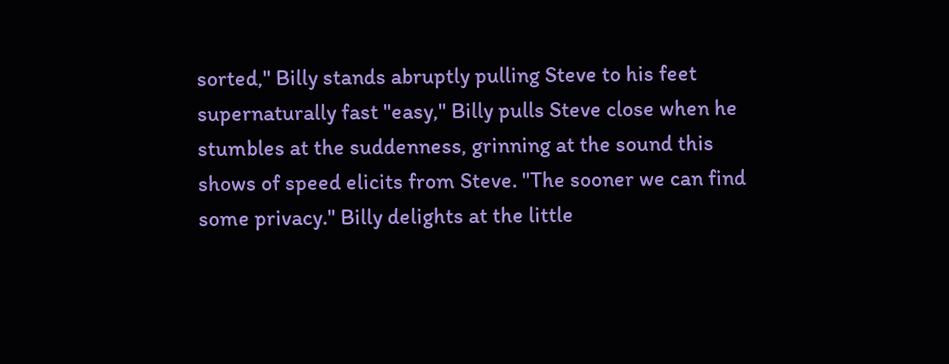sorted," Billy stands abruptly pulling Steve to his feet supernaturally fast "easy," Billy pulls Steve close when he stumbles at the suddenness, grinning at the sound this shows of speed elicits from Steve. "The sooner we can find some privacy." Billy delights at the little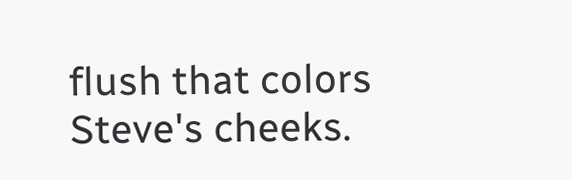flush that colors Steve's cheeks.